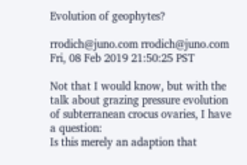Evolution of geophytes?

rrodich@juno.com rrodich@juno.com
Fri, 08 Feb 2019 21:50:25 PST

Not that I would know, but with the talk about grazing pressure evolution
of subterranean crocus ovaries, I have a question:
Is this merely an adaption that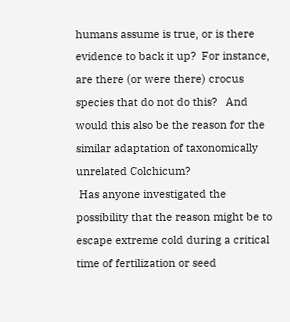humans assume is true, or is there
evidence to back it up?  For instance, are there (or were there) crocus
species that do not do this?   And would this also be the reason for the
similar adaptation of taxonomically unrelated Colchicum?
 Has anyone investigated the possibility that the reason might be to
escape extreme cold during a critical time of fertilization or seed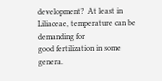development?  At least in Liliaceae, temperature can be demanding for
good fertilization in some genera.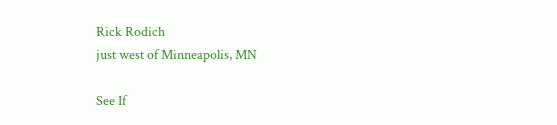Rick Rodich
just west of Minneapolis, MN

See If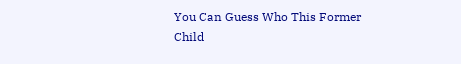You Can Guess Who This Former Child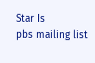Star Is
pbs mailing list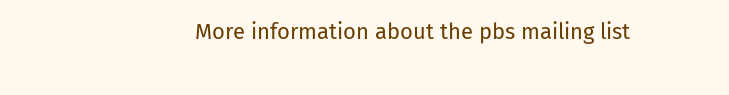More information about the pbs mailing list